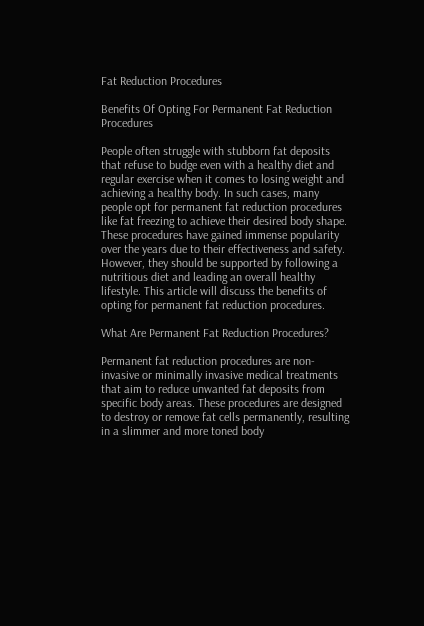Fat Reduction Procedures

Benefits Of Opting For Permanent Fat Reduction Procedures

People often struggle with stubborn fat deposits that refuse to budge even with a healthy diet and regular exercise when it comes to losing weight and achieving a healthy body. In such cases, many people opt for permanent fat reduction procedures like fat freezing to achieve their desired body shape. These procedures have gained immense popularity over the years due to their effectiveness and safety. However, they should be supported by following a nutritious diet and leading an overall healthy lifestyle. This article will discuss the benefits of opting for permanent fat reduction procedures.

What Are Permanent Fat Reduction Procedures?

Permanent fat reduction procedures are non-invasive or minimally invasive medical treatments that aim to reduce unwanted fat deposits from specific body areas. These procedures are designed to destroy or remove fat cells permanently, resulting in a slimmer and more toned body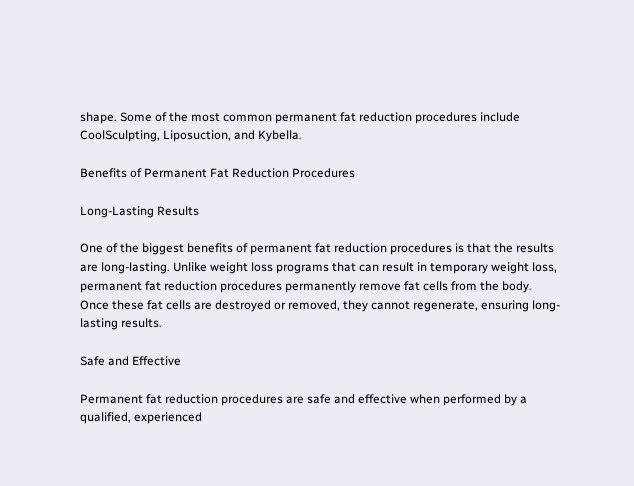shape. Some of the most common permanent fat reduction procedures include CoolSculpting, Liposuction, and Kybella.

Benefits of Permanent Fat Reduction Procedures

Long-Lasting Results

One of the biggest benefits of permanent fat reduction procedures is that the results are long-lasting. Unlike weight loss programs that can result in temporary weight loss, permanent fat reduction procedures permanently remove fat cells from the body. Once these fat cells are destroyed or removed, they cannot regenerate, ensuring long-lasting results.

Safe and Effective

Permanent fat reduction procedures are safe and effective when performed by a qualified, experienced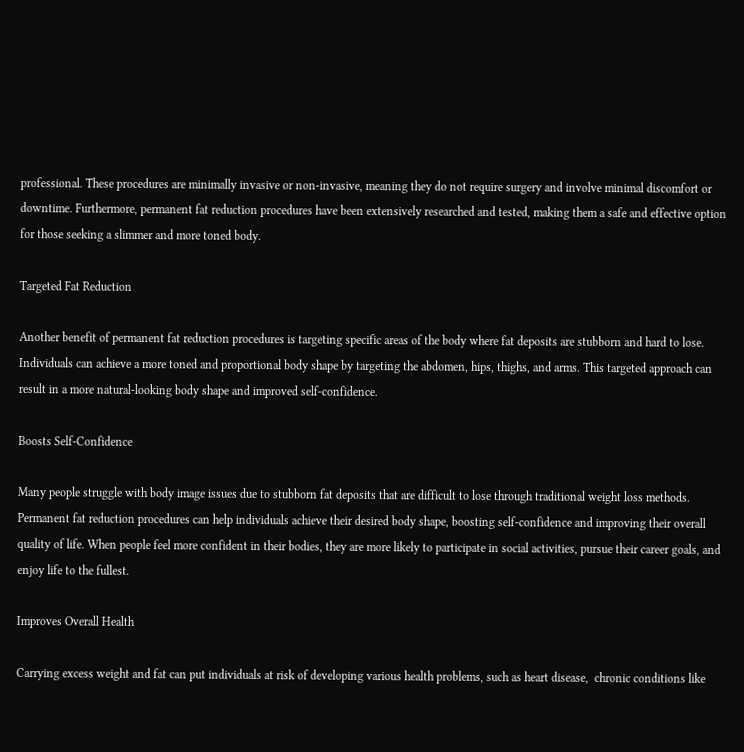professional. These procedures are minimally invasive or non-invasive, meaning they do not require surgery and involve minimal discomfort or downtime. Furthermore, permanent fat reduction procedures have been extensively researched and tested, making them a safe and effective option for those seeking a slimmer and more toned body.

Targeted Fat Reduction

Another benefit of permanent fat reduction procedures is targeting specific areas of the body where fat deposits are stubborn and hard to lose. Individuals can achieve a more toned and proportional body shape by targeting the abdomen, hips, thighs, and arms. This targeted approach can result in a more natural-looking body shape and improved self-confidence.

Boosts Self-Confidence

Many people struggle with body image issues due to stubborn fat deposits that are difficult to lose through traditional weight loss methods. Permanent fat reduction procedures can help individuals achieve their desired body shape, boosting self-confidence and improving their overall quality of life. When people feel more confident in their bodies, they are more likely to participate in social activities, pursue their career goals, and enjoy life to the fullest.

Improves Overall Health

Carrying excess weight and fat can put individuals at risk of developing various health problems, such as heart disease,  chronic conditions like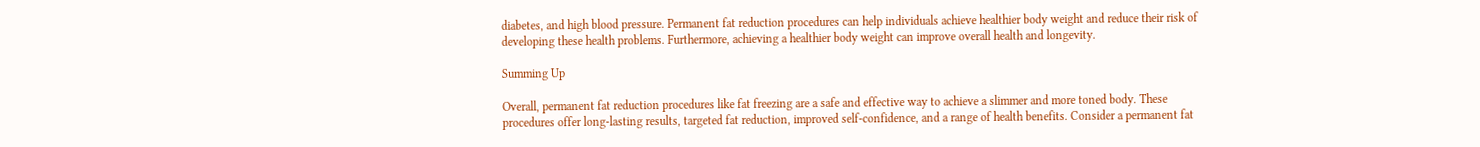diabetes, and high blood pressure. Permanent fat reduction procedures can help individuals achieve healthier body weight and reduce their risk of developing these health problems. Furthermore, achieving a healthier body weight can improve overall health and longevity.

Summing Up

Overall, permanent fat reduction procedures like fat freezing are a safe and effective way to achieve a slimmer and more toned body. These procedures offer long-lasting results, targeted fat reduction, improved self-confidence, and a range of health benefits. Consider a permanent fat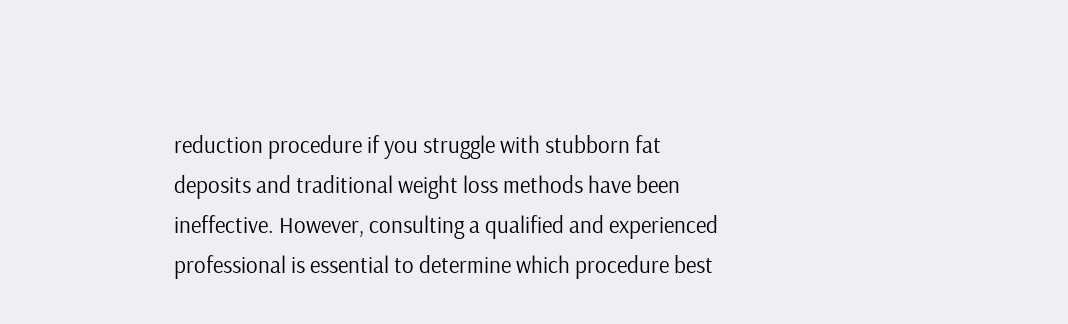reduction procedure if you struggle with stubborn fat deposits and traditional weight loss methods have been ineffective. However, consulting a qualified and experienced professional is essential to determine which procedure best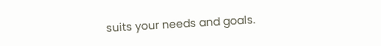suits your needs and goals.